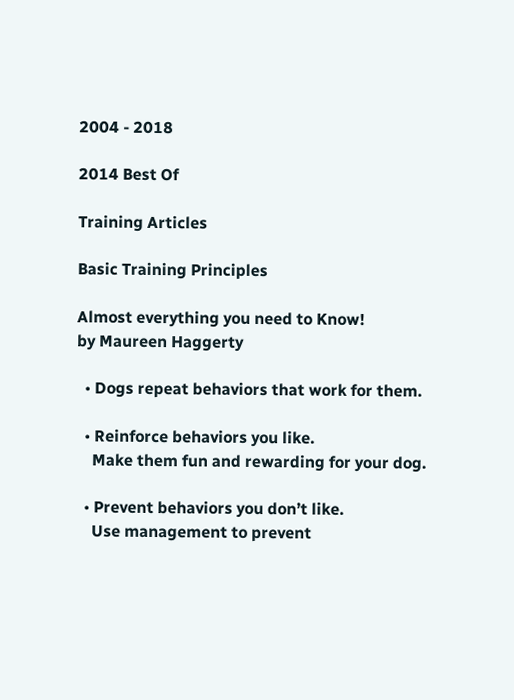2004 - 2018

2014 Best Of

Training Articles

Basic Training Principles

Almost everything you need to Know!
by Maureen Haggerty

  • Dogs repeat behaviors that work for them.

  • Reinforce behaviors you like.
    Make them fun and rewarding for your dog.

  • Prevent behaviors you don’t like.
    Use management to prevent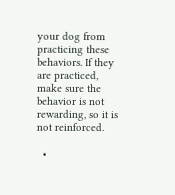your dog from practicing these behaviors. If they are practiced, make sure the behavior is not rewarding, so it is not reinforced.

  •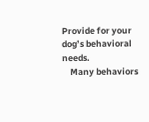Provide for your dog’s behavioral needs.
    Many behaviors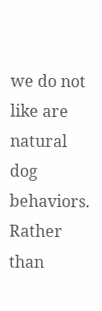we do not like are natural dog behaviors. Rather than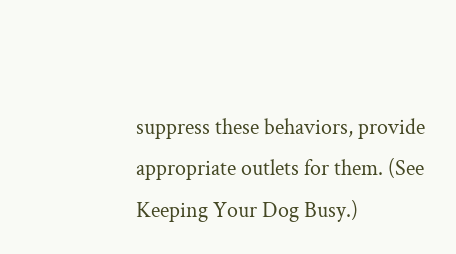suppress these behaviors, provide appropriate outlets for them. (See Keeping Your Dog Busy.)